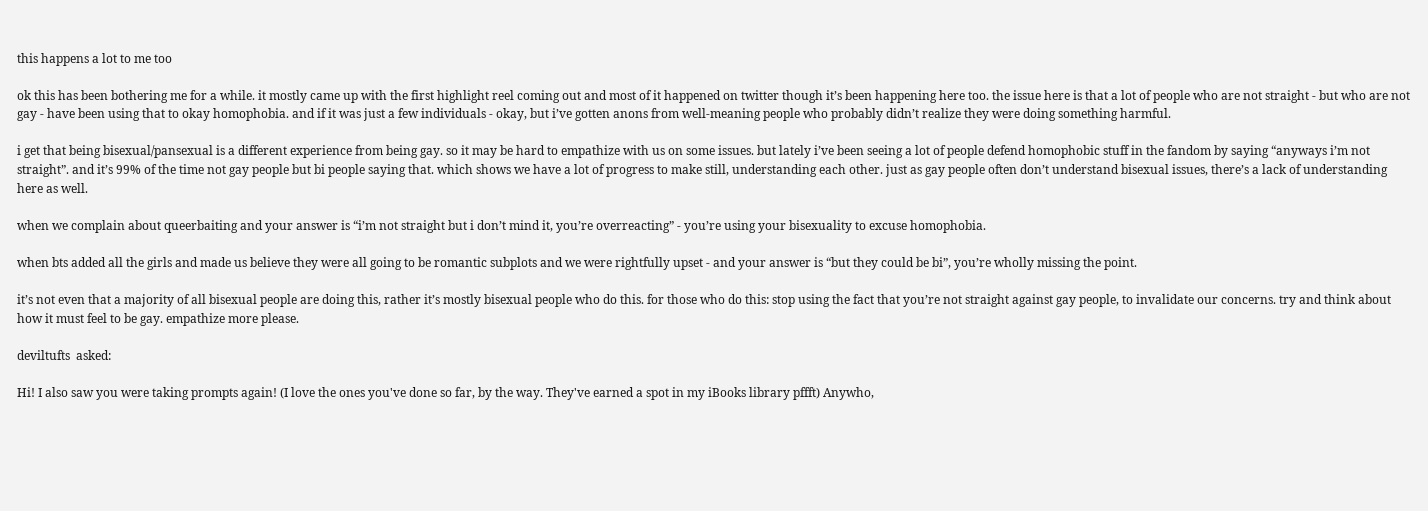this happens a lot to me too

ok this has been bothering me for a while. it mostly came up with the first highlight reel coming out and most of it happened on twitter though it’s been happening here too. the issue here is that a lot of people who are not straight - but who are not gay - have been using that to okay homophobia. and if it was just a few individuals - okay, but i’ve gotten anons from well-meaning people who probably didn’t realize they were doing something harmful.

i get that being bisexual/pansexual is a different experience from being gay. so it may be hard to empathize with us on some issues. but lately i’ve been seeing a lot of people defend homophobic stuff in the fandom by saying “anyways i’m not straight”. and it’s 99% of the time not gay people but bi people saying that. which shows we have a lot of progress to make still, understanding each other. just as gay people often don’t understand bisexual issues, there’s a lack of understanding here as well.

when we complain about queerbaiting and your answer is “i’m not straight but i don’t mind it, you’re overreacting” - you’re using your bisexuality to excuse homophobia.

when bts added all the girls and made us believe they were all going to be romantic subplots and we were rightfully upset - and your answer is “but they could be bi”, you’re wholly missing the point.

it’s not even that a majority of all bisexual people are doing this, rather it’s mostly bisexual people who do this. for those who do this: stop using the fact that you’re not straight against gay people, to invalidate our concerns. try and think about how it must feel to be gay. empathize more please.

deviltufts  asked:

Hi! I also saw you were taking prompts again! (I love the ones you've done so far, by the way. They've earned a spot in my iBooks library pffft) Anywho,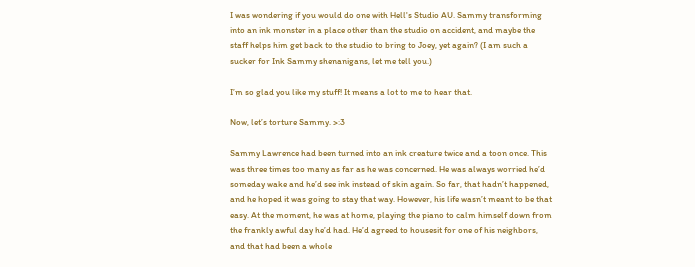I was wondering if you would do one with Hell's Studio AU. Sammy transforming into an ink monster in a place other than the studio on accident, and maybe the staff helps him get back to the studio to bring to Joey, yet again? (I am such a sucker for Ink Sammy shenanigans, let me tell you.)

I’m so glad you like my stuff! It means a lot to me to hear that.

Now, let’s torture Sammy. >:3

Sammy Lawrence had been turned into an ink creature twice and a toon once. This was three times too many as far as he was concerned. He was always worried he’d someday wake and he’d see ink instead of skin again. So far, that hadn’t happened, and he hoped it was going to stay that way. However, his life wasn’t meant to be that easy. At the moment, he was at home, playing the piano to calm himself down from the frankly awful day he’d had. He’d agreed to housesit for one of his neighbors, and that had been a whole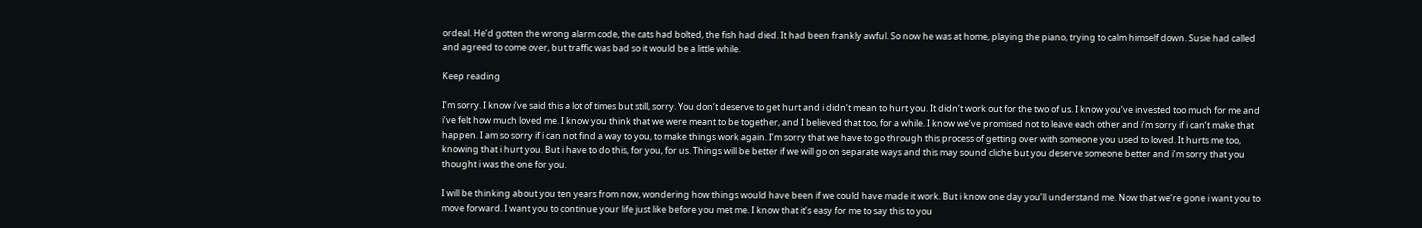ordeal. He’d gotten the wrong alarm code, the cats had bolted, the fish had died. It had been frankly awful. So now he was at home, playing the piano, trying to calm himself down. Susie had called and agreed to come over, but traffic was bad so it would be a little while.

Keep reading

I’m sorry. I know i’ve said this a lot of times but still, sorry. You don’t deserve to get hurt and i didn’t mean to hurt you. It didn’t work out for the two of us. I know you’ve invested too much for me and i’ve felt how much loved me. I know you think that we were meant to be together, and I believed that too, for a while. I know we’ve promised not to leave each other and i’m sorry if i can’t make that happen. I am so sorry if i can not find a way to you, to make things work again. I’m sorry that we have to go through this process of getting over with someone you used to loved. It hurts me too, knowing that i hurt you. But i have to do this, for you, for us. Things will be better if we will go on separate ways and this may sound cliche but you deserve someone better and i’m sorry that you thought i was the one for you.

I will be thinking about you ten years from now, wondering how things would have been if we could have made it work. But i know one day you’ll understand me. Now that we’re gone i want you to move forward. I want you to continue your life just like before you met me. I know that it’s easy for me to say this to you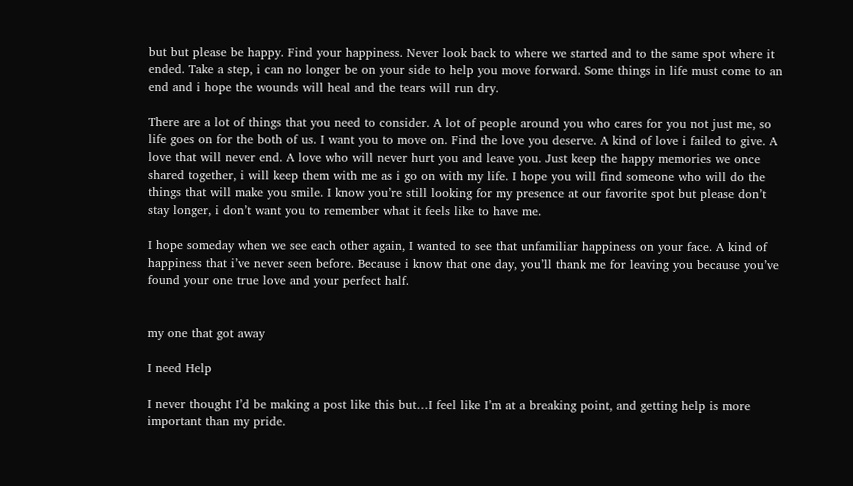but but please be happy. Find your happiness. Never look back to where we started and to the same spot where it ended. Take a step, i can no longer be on your side to help you move forward. Some things in life must come to an end and i hope the wounds will heal and the tears will run dry.

There are a lot of things that you need to consider. A lot of people around you who cares for you not just me, so life goes on for the both of us. I want you to move on. Find the love you deserve. A kind of love i failed to give. A love that will never end. A love who will never hurt you and leave you. Just keep the happy memories we once shared together, i will keep them with me as i go on with my life. I hope you will find someone who will do the things that will make you smile. I know you’re still looking for my presence at our favorite spot but please don’t stay longer, i don’t want you to remember what it feels like to have me.

I hope someday when we see each other again, I wanted to see that unfamiliar happiness on your face. A kind of happiness that i’ve never seen before. Because i know that one day, you’ll thank me for leaving you because you’ve found your one true love and your perfect half.


my one that got away

I need Help

I never thought I’d be making a post like this but…I feel like I’m at a breaking point, and getting help is more important than my pride.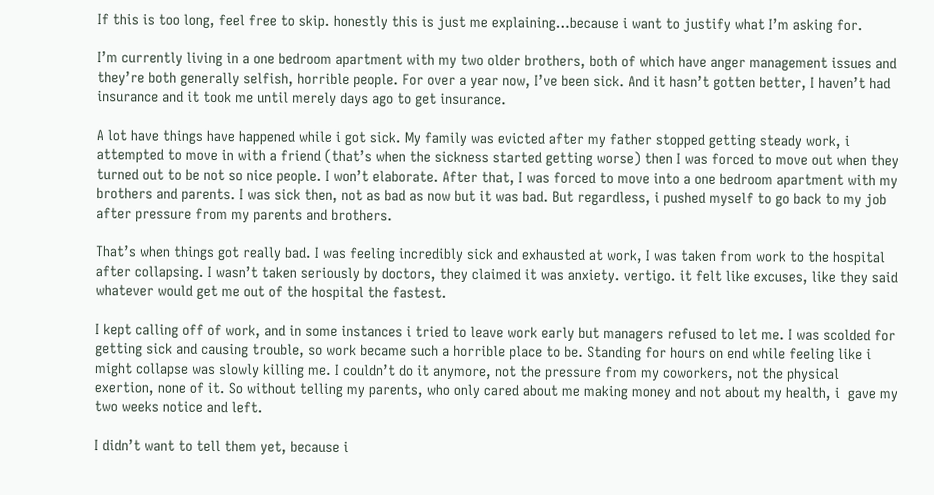If this is too long, feel free to skip. honestly this is just me explaining…because i want to justify what I’m asking for.

I’m currently living in a one bedroom apartment with my two older brothers, both of which have anger management issues and they’re both generally selfish, horrible people. For over a year now, I’ve been sick. And it hasn’t gotten better, I haven’t had insurance and it took me until merely days ago to get insurance.

A lot have things have happened while i got sick. My family was evicted after my father stopped getting steady work, i attempted to move in with a friend (that’s when the sickness started getting worse) then I was forced to move out when they turned out to be not so nice people. I won’t elaborate. After that, I was forced to move into a one bedroom apartment with my brothers and parents. I was sick then, not as bad as now but it was bad. But regardless, i pushed myself to go back to my job after pressure from my parents and brothers.

That’s when things got really bad. I was feeling incredibly sick and exhausted at work, I was taken from work to the hospital after collapsing. I wasn’t taken seriously by doctors, they claimed it was anxiety. vertigo. it felt like excuses, like they said whatever would get me out of the hospital the fastest.

I kept calling off of work, and in some instances i tried to leave work early but managers refused to let me. I was scolded for getting sick and causing trouble, so work became such a horrible place to be. Standing for hours on end while feeling like i might collapse was slowly killing me. I couldn’t do it anymore, not the pressure from my coworkers, not the physical exertion, none of it. So without telling my parents, who only cared about me making money and not about my health, i  gave my two weeks notice and left.

I didn’t want to tell them yet, because i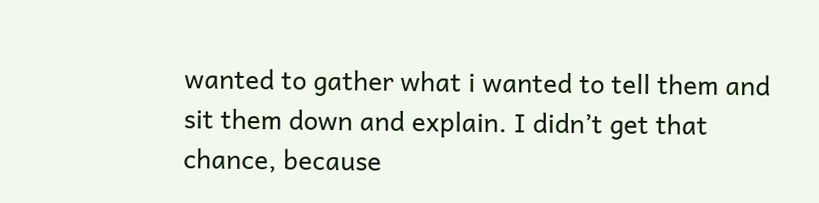wanted to gather what i wanted to tell them and sit them down and explain. I didn’t get that chance, because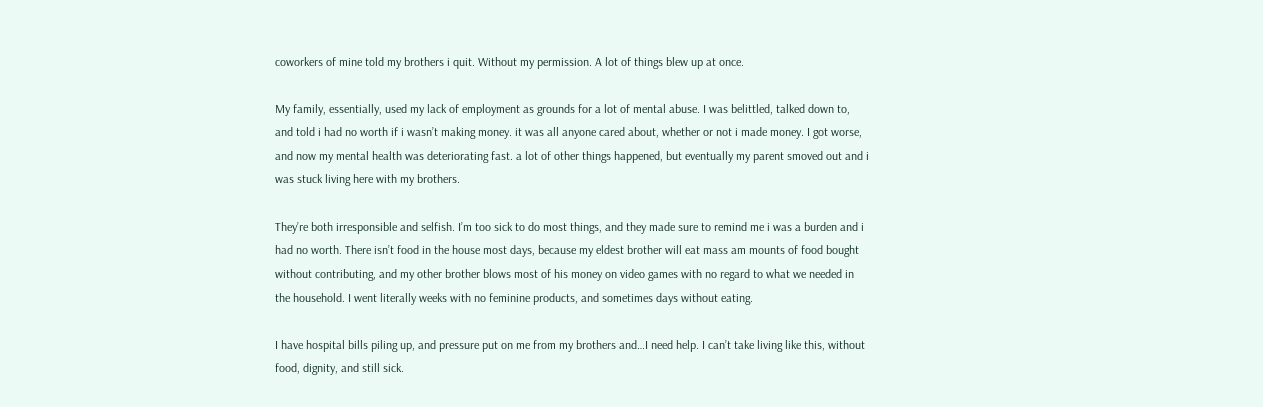coworkers of mine told my brothers i quit. Without my permission. A lot of things blew up at once.

My family, essentially, used my lack of employment as grounds for a lot of mental abuse. I was belittled, talked down to, and told i had no worth if i wasn’t making money. it was all anyone cared about, whether or not i made money. I got worse, and now my mental health was deteriorating fast. a lot of other things happened, but eventually my parent smoved out and i was stuck living here with my brothers.

They’re both irresponsible and selfish. I’m too sick to do most things, and they made sure to remind me i was a burden and i had no worth. There isn’t food in the house most days, because my eldest brother will eat mass am mounts of food bought without contributing, and my other brother blows most of his money on video games with no regard to what we needed in the household. I went literally weeks with no feminine products, and sometimes days without eating.

I have hospital bills piling up, and pressure put on me from my brothers and…I need help. I can’t take living like this, without food, dignity, and still sick.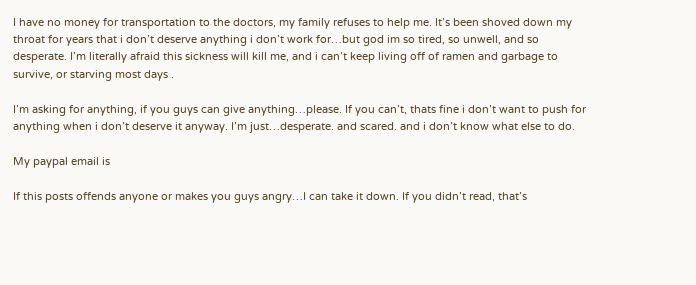I have no money for transportation to the doctors, my family refuses to help me. It’s been shoved down my throat for years that i don’t deserve anything i don’t work for…but god im so tired, so unwell, and so desperate. I’m literally afraid this sickness will kill me, and i can’t keep living off of ramen and garbage to survive, or starving most days .

I’m asking for anything, if you guys can give anything…please. If you can’t, thats fine i don’t want to push for anything when i don’t deserve it anyway. I’m just…desperate. and scared. and i don’t know what else to do.

My paypal email is

If this posts offends anyone or makes you guys angry…I can take it down. If you didn’t read, that’s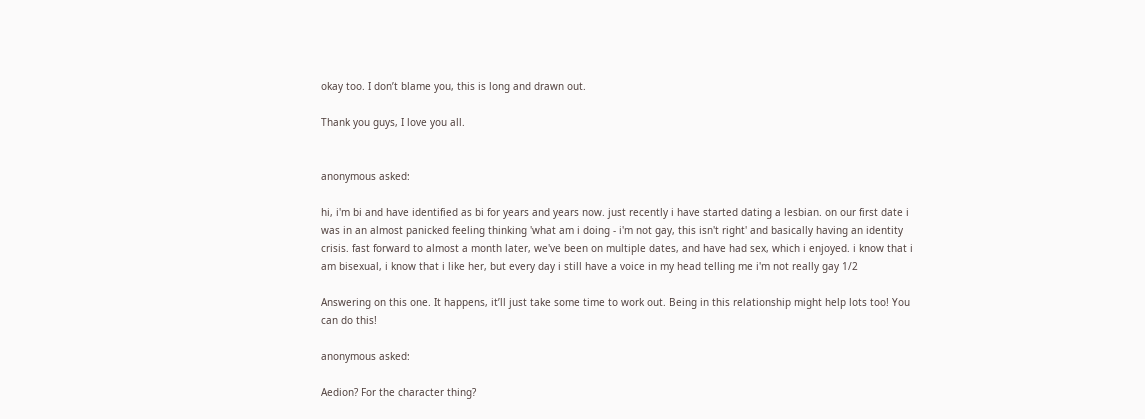okay too. I don’t blame you, this is long and drawn out.

Thank you guys, I love you all.


anonymous asked:

hi, i'm bi and have identified as bi for years and years now. just recently i have started dating a lesbian. on our first date i was in an almost panicked feeling thinking 'what am i doing - i'm not gay, this isn't right' and basically having an identity crisis. fast forward to almost a month later, we've been on multiple dates, and have had sex, which i enjoyed. i know that i am bisexual, i know that i like her, but every day i still have a voice in my head telling me i'm not really gay 1/2

Answering on this one. It happens, it’ll just take some time to work out. Being in this relationship might help lots too! You can do this!

anonymous asked:

Aedion? For the character thing?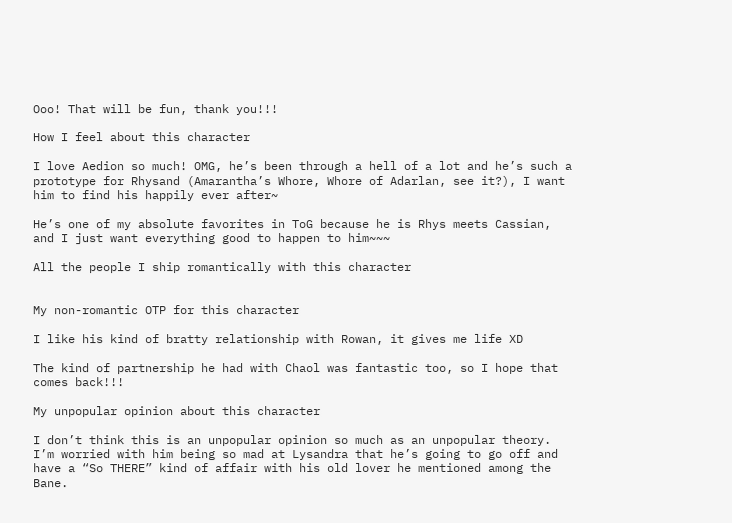Ooo! That will be fun, thank you!!!

How I feel about this character

I love Aedion so much! OMG, he’s been through a hell of a lot and he’s such a prototype for Rhysand (Amarantha’s Whore, Whore of Adarlan, see it?), I want him to find his happily ever after~

He’s one of my absolute favorites in ToG because he is Rhys meets Cassian, and I just want everything good to happen to him~~~

All the people I ship romantically with this character


My non-romantic OTP for this character

I like his kind of bratty relationship with Rowan, it gives me life XD

The kind of partnership he had with Chaol was fantastic too, so I hope that comes back!!!

My unpopular opinion about this character

I don’t think this is an unpopular opinion so much as an unpopular theory. I’m worried with him being so mad at Lysandra that he’s going to go off and have a “So THERE” kind of affair with his old lover he mentioned among the Bane.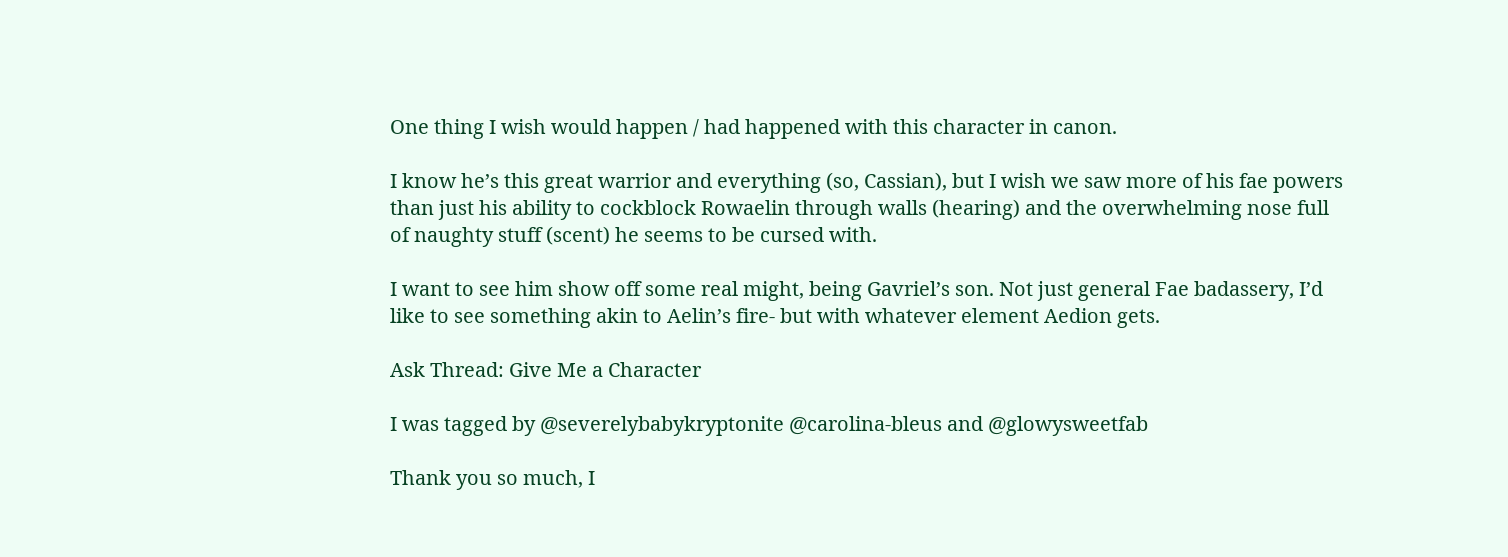One thing I wish would happen / had happened with this character in canon.

I know he’s this great warrior and everything (so, Cassian), but I wish we saw more of his fae powers than just his ability to cockblock Rowaelin through walls (hearing) and the overwhelming nose full of naughty stuff (scent) he seems to be cursed with.

I want to see him show off some real might, being Gavriel’s son. Not just general Fae badassery, I’d like to see something akin to Aelin’s fire- but with whatever element Aedion gets.

Ask Thread: Give Me a Character

I was tagged by @severelybabykryptonite @carolina-bleus and @glowysweetfab

Thank you so much, I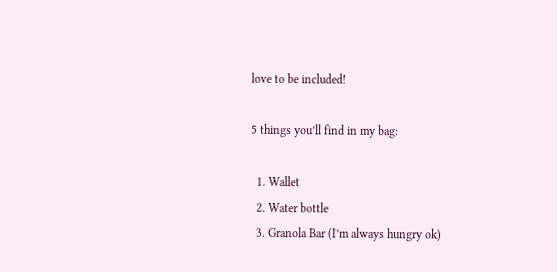love to be included!

5 things you’ll find in my bag:

  1. Wallet
  2. Water bottle
  3. Granola Bar (I’m always hungry ok)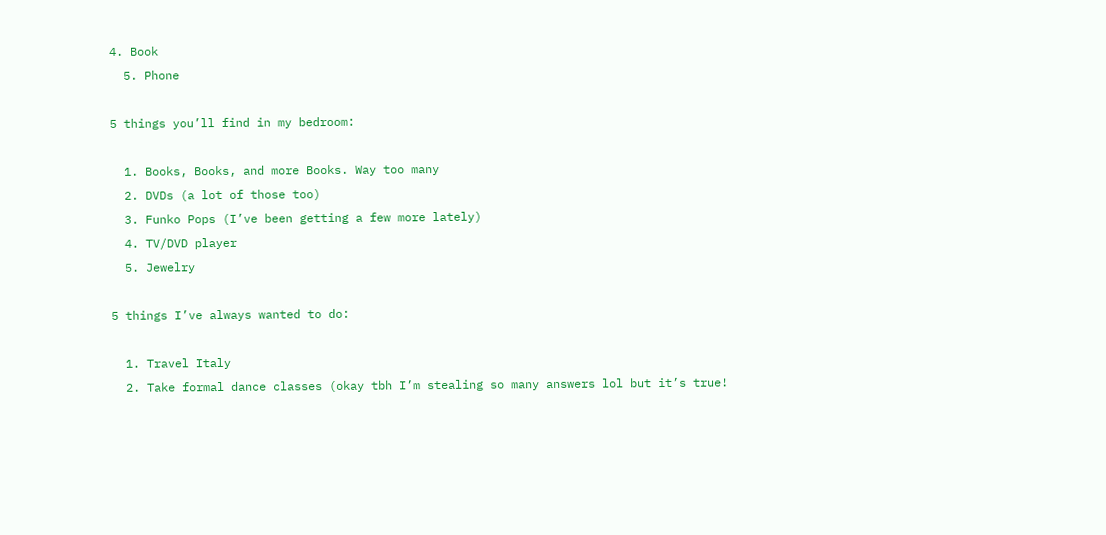4. Book
  5. Phone

5 things you’ll find in my bedroom:

  1. Books, Books, and more Books. Way too many
  2. DVDs (a lot of those too)
  3. Funko Pops (I’ve been getting a few more lately)
  4. TV/DVD player
  5. Jewelry

5 things I’ve always wanted to do:

  1. Travel Italy
  2. Take formal dance classes (okay tbh I’m stealing so many answers lol but it’s true!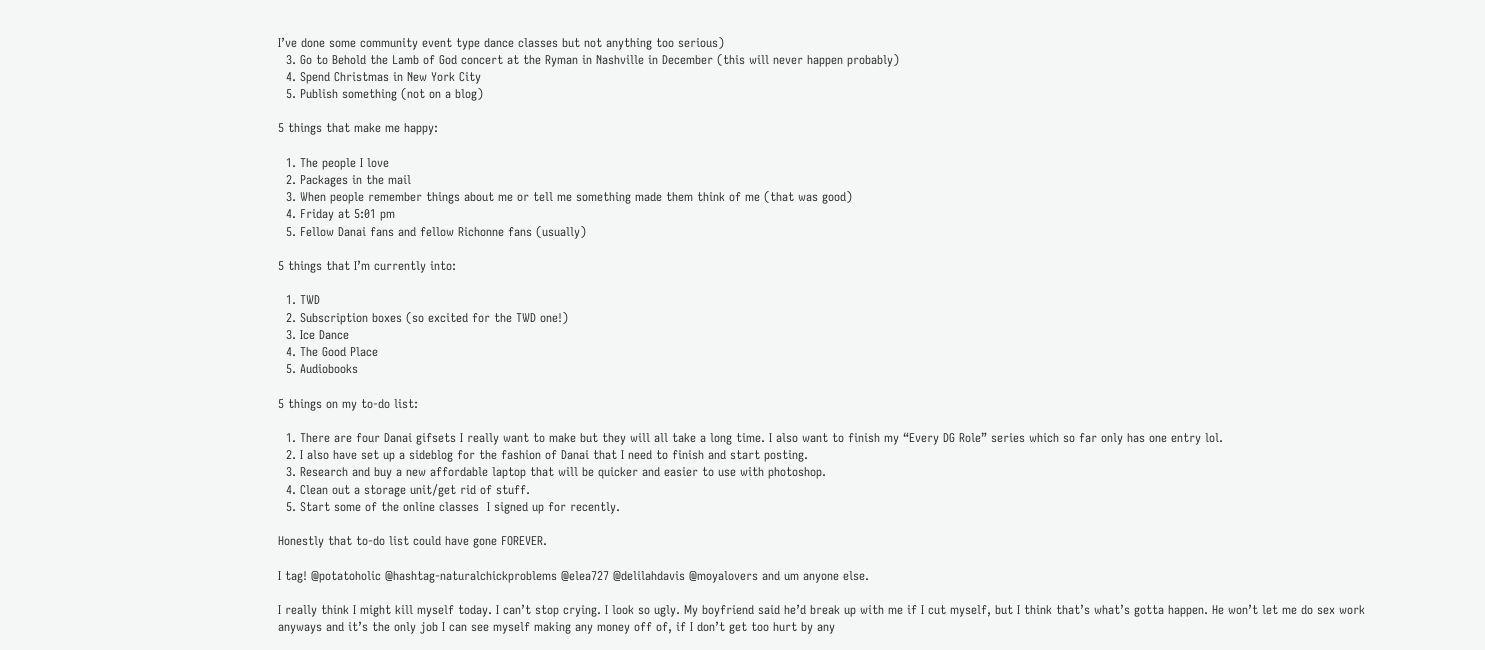I’ve done some community event type dance classes but not anything too serious)
  3. Go to Behold the Lamb of God concert at the Ryman in Nashville in December (this will never happen probably)
  4. Spend Christmas in New York City
  5. Publish something (not on a blog)

5 things that make me happy:

  1. The people I love
  2. Packages in the mail
  3. When people remember things about me or tell me something made them think of me (that was good)
  4. Friday at 5:01 pm
  5. Fellow Danai fans and fellow Richonne fans (usually)

5 things that I’m currently into:

  1. TWD
  2. Subscription boxes (so excited for the TWD one!)
  3. Ice Dance
  4. The Good Place
  5. Audiobooks

5 things on my to-do list:

  1. There are four Danai gifsets I really want to make but they will all take a long time. I also want to finish my “Every DG Role” series which so far only has one entry lol.
  2. I also have set up a sideblog for the fashion of Danai that I need to finish and start posting.
  3. Research and buy a new affordable laptop that will be quicker and easier to use with photoshop.
  4. Clean out a storage unit/get rid of stuff.
  5. Start some of the online classes  I signed up for recently.

Honestly that to-do list could have gone FOREVER.

I tag! @potatoholic @hashtag-naturalchickproblems @elea727 @delilahdavis @moyalovers and um anyone else.

I really think I might kill myself today. I can’t stop crying. I look so ugly. My boyfriend said he’d break up with me if I cut myself, but I think that’s what’s gotta happen. He won’t let me do sex work anyways and it’s the only job I can see myself making any money off of, if I don’t get too hurt by any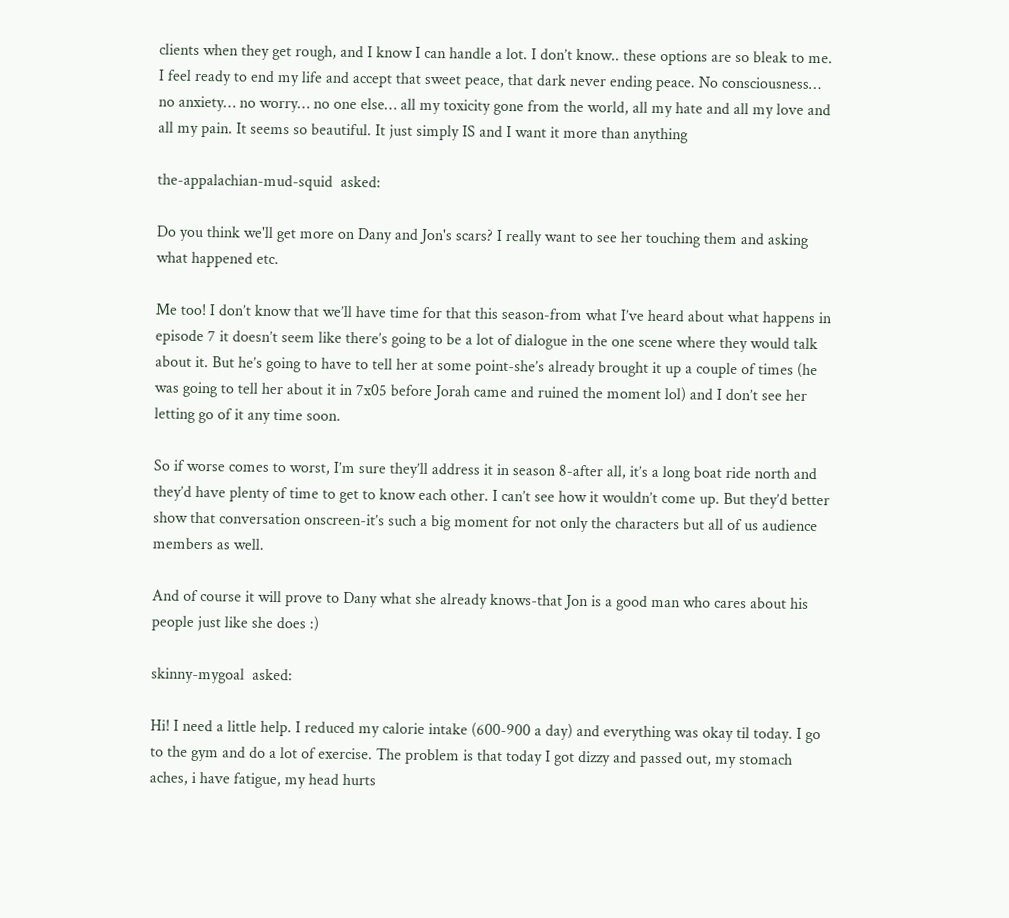clients when they get rough, and I know I can handle a lot. I don’t know.. these options are so bleak to me. I feel ready to end my life and accept that sweet peace, that dark never ending peace. No consciousness… no anxiety… no worry… no one else… all my toxicity gone from the world, all my hate and all my love and all my pain. It seems so beautiful. It just simply IS and I want it more than anything

the-appalachian-mud-squid  asked:

Do you think we'll get more on Dany and Jon's scars? I really want to see her touching them and asking what happened etc.

Me too! I don’t know that we’ll have time for that this season-from what I’ve heard about what happens in episode 7 it doesn’t seem like there’s going to be a lot of dialogue in the one scene where they would talk about it. But he’s going to have to tell her at some point-she’s already brought it up a couple of times (he was going to tell her about it in 7x05 before Jorah came and ruined the moment lol) and I don’t see her letting go of it any time soon.

So if worse comes to worst, I’m sure they’ll address it in season 8-after all, it’s a long boat ride north and they’d have plenty of time to get to know each other. I can’t see how it wouldn’t come up. But they’d better show that conversation onscreen-it’s such a big moment for not only the characters but all of us audience members as well.

And of course it will prove to Dany what she already knows-that Jon is a good man who cares about his people just like she does :)

skinny-mygoal  asked:

Hi! I need a little help. I reduced my calorie intake (600-900 a day) and everything was okay til today. I go to the gym and do a lot of exercise. The problem is that today I got dizzy and passed out, my stomach aches, i have fatigue, my head hurts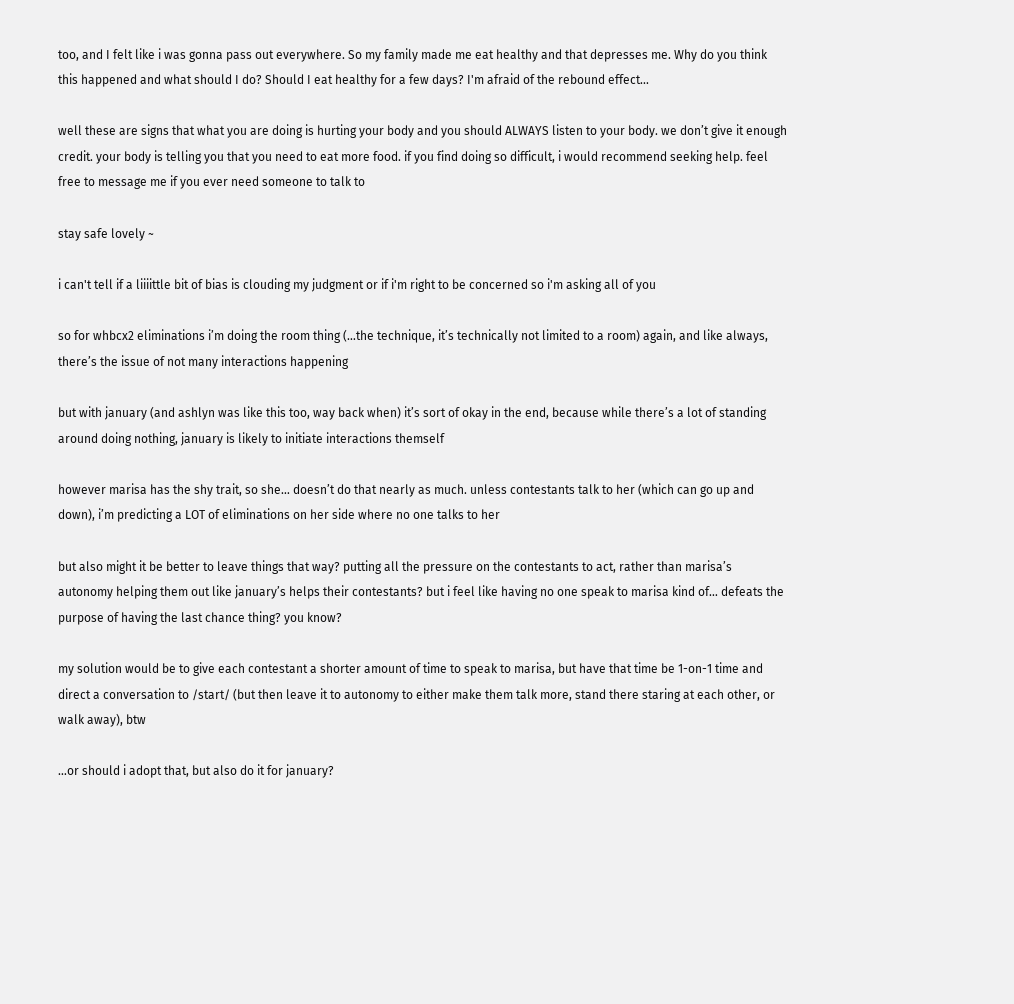too, and I felt like i was gonna pass out everywhere. So my family made me eat healthy and that depresses me. Why do you think this happened and what should I do? Should I eat healthy for a few days? I'm afraid of the rebound effect...

well these are signs that what you are doing is hurting your body and you should ALWAYS listen to your body. we don’t give it enough credit. your body is telling you that you need to eat more food. if you find doing so difficult, i would recommend seeking help. feel free to message me if you ever need someone to talk to

stay safe lovely ~

i can't tell if a liiiittle bit of bias is clouding my judgment or if i'm right to be concerned so i'm asking all of you

so for whbcx2 eliminations i’m doing the room thing (…the technique, it’s technically not limited to a room) again, and like always, there’s the issue of not many interactions happening

but with january (and ashlyn was like this too, way back when) it’s sort of okay in the end, because while there’s a lot of standing around doing nothing, january is likely to initiate interactions themself

however marisa has the shy trait, so she… doesn’t do that nearly as much. unless contestants talk to her (which can go up and down), i’m predicting a LOT of eliminations on her side where no one talks to her

but also might it be better to leave things that way? putting all the pressure on the contestants to act, rather than marisa’s autonomy helping them out like january’s helps their contestants? but i feel like having no one speak to marisa kind of… defeats the purpose of having the last chance thing? you know?

my solution would be to give each contestant a shorter amount of time to speak to marisa, but have that time be 1-on-1 time and direct a conversation to /start/ (but then leave it to autonomy to either make them talk more, stand there staring at each other, or walk away), btw

…or should i adopt that, but also do it for january?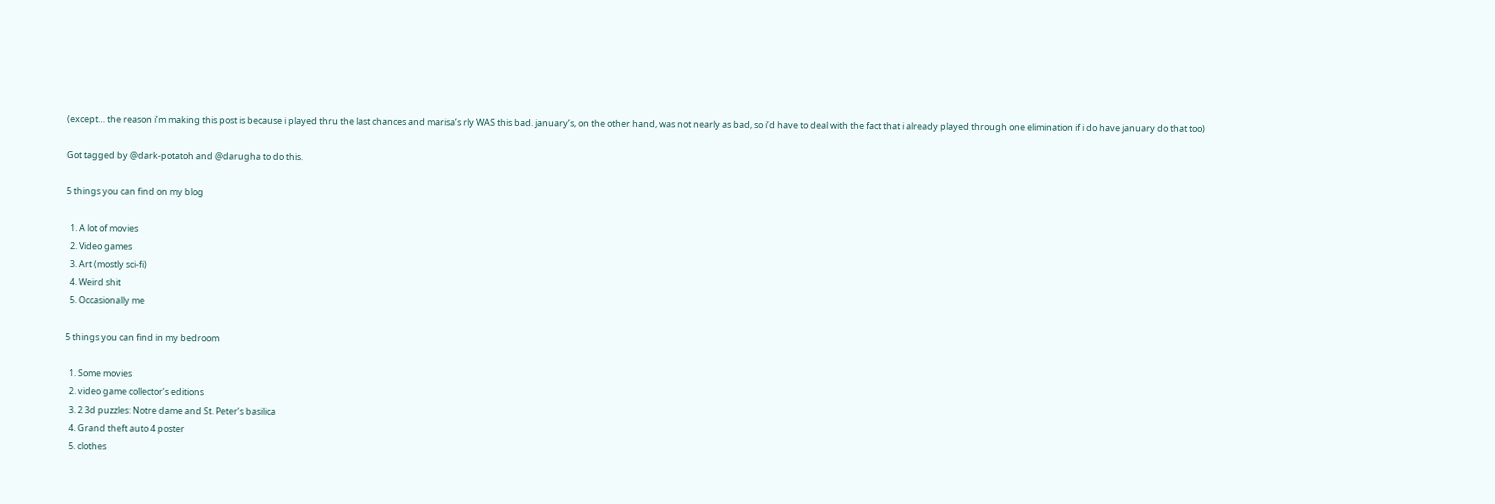(except… the reason i’m making this post is because i played thru the last chances and marisa’s rly WAS this bad. january’s, on the other hand, was not nearly as bad, so i’d have to deal with the fact that i already played through one elimination if i do have january do that too)

Got tagged by @dark-potatoh and @darugha to do this.

5 things you can find on my blog

  1. A lot of movies
  2. Video games
  3. Art (mostly sci-fi)
  4. Weird shit
  5. Occasionally me

5 things you can find in my bedroom

  1. Some movies
  2. video game collector’s editions
  3. 2 3d puzzles: Notre dame and St. Peter’s basilica
  4. Grand theft auto 4 poster
  5. clothes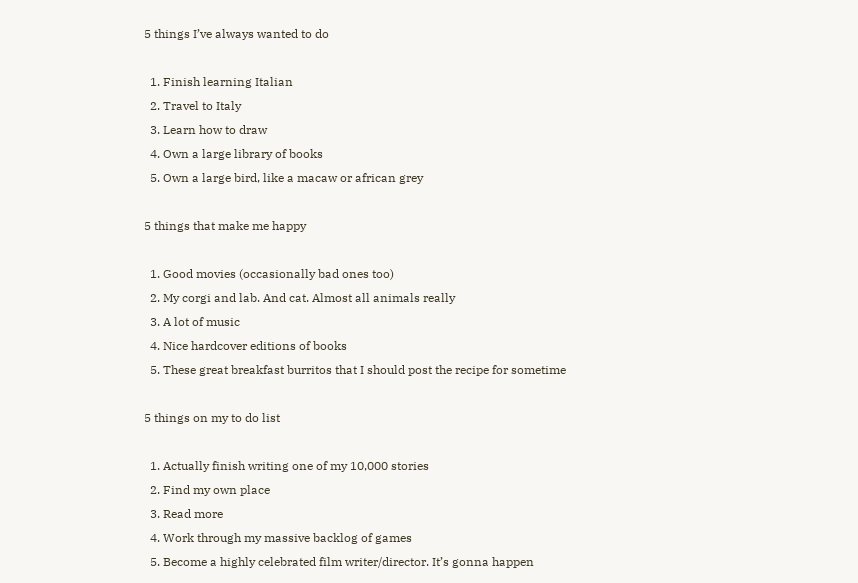5 things I’ve always wanted to do

  1. Finish learning Italian
  2. Travel to Italy
  3. Learn how to draw
  4. Own a large library of books
  5. Own a large bird, like a macaw or african grey

5 things that make me happy

  1. Good movies (occasionally bad ones too)
  2. My corgi and lab. And cat. Almost all animals really
  3. A lot of music
  4. Nice hardcover editions of books
  5. These great breakfast burritos that I should post the recipe for sometime

5 things on my to do list

  1. Actually finish writing one of my 10,000 stories
  2. Find my own place
  3. Read more
  4. Work through my massive backlog of games
  5. Become a highly celebrated film writer/director. It’s gonna happen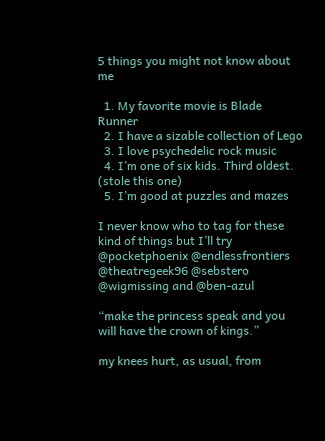5 things you might not know about me

  1. My favorite movie is Blade Runner
  2. I have a sizable collection of Lego
  3. I love psychedelic rock music
  4. I’m one of six kids. Third oldest. (stole this one)
  5. I’m good at puzzles and mazes

I never know who to tag for these kind of things but I’ll try @pocketphoenix @endlessfrontiers @theatregeek96 @sebstero @wigmissing and @ben-azul

“make the princess speak and you will have the crown of kings.”

my knees hurt, as usual, from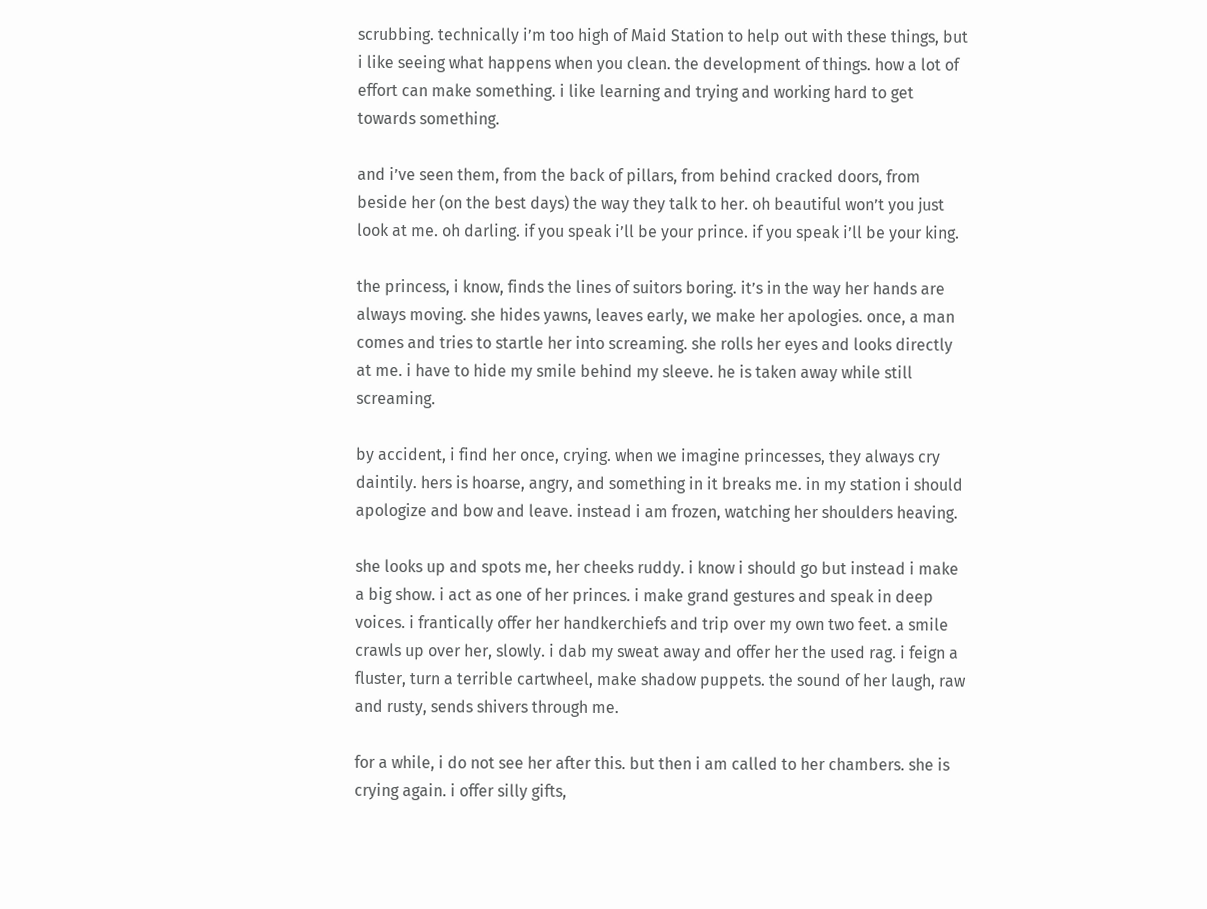scrubbing. technically i’m too high of Maid Station to help out with these things, but i like seeing what happens when you clean. the development of things. how a lot of effort can make something. i like learning and trying and working hard to get towards something.

and i’ve seen them, from the back of pillars, from behind cracked doors, from beside her (on the best days) the way they talk to her. oh beautiful won’t you just look at me. oh darling. if you speak i’ll be your prince. if you speak i’ll be your king.

the princess, i know, finds the lines of suitors boring. it’s in the way her hands are always moving. she hides yawns, leaves early, we make her apologies. once, a man comes and tries to startle her into screaming. she rolls her eyes and looks directly at me. i have to hide my smile behind my sleeve. he is taken away while still screaming.

by accident, i find her once, crying. when we imagine princesses, they always cry daintily. hers is hoarse, angry, and something in it breaks me. in my station i should apologize and bow and leave. instead i am frozen, watching her shoulders heaving.

she looks up and spots me, her cheeks ruddy. i know i should go but instead i make a big show. i act as one of her princes. i make grand gestures and speak in deep voices. i frantically offer her handkerchiefs and trip over my own two feet. a smile crawls up over her, slowly. i dab my sweat away and offer her the used rag. i feign a fluster, turn a terrible cartwheel, make shadow puppets. the sound of her laugh, raw and rusty, sends shivers through me.

for a while, i do not see her after this. but then i am called to her chambers. she is crying again. i offer silly gifts,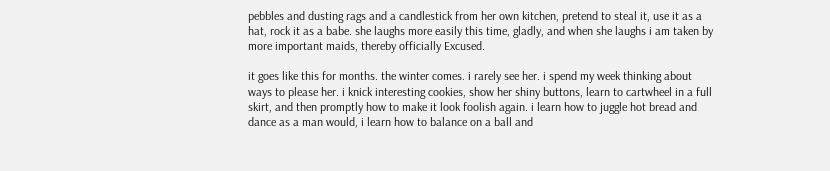pebbles and dusting rags and a candlestick from her own kitchen, pretend to steal it, use it as a hat, rock it as a babe. she laughs more easily this time, gladly, and when she laughs i am taken by more important maids, thereby officially Excused.

it goes like this for months. the winter comes. i rarely see her. i spend my week thinking about ways to please her. i knick interesting cookies, show her shiny buttons, learn to cartwheel in a full skirt, and then promptly how to make it look foolish again. i learn how to juggle hot bread and dance as a man would, i learn how to balance on a ball and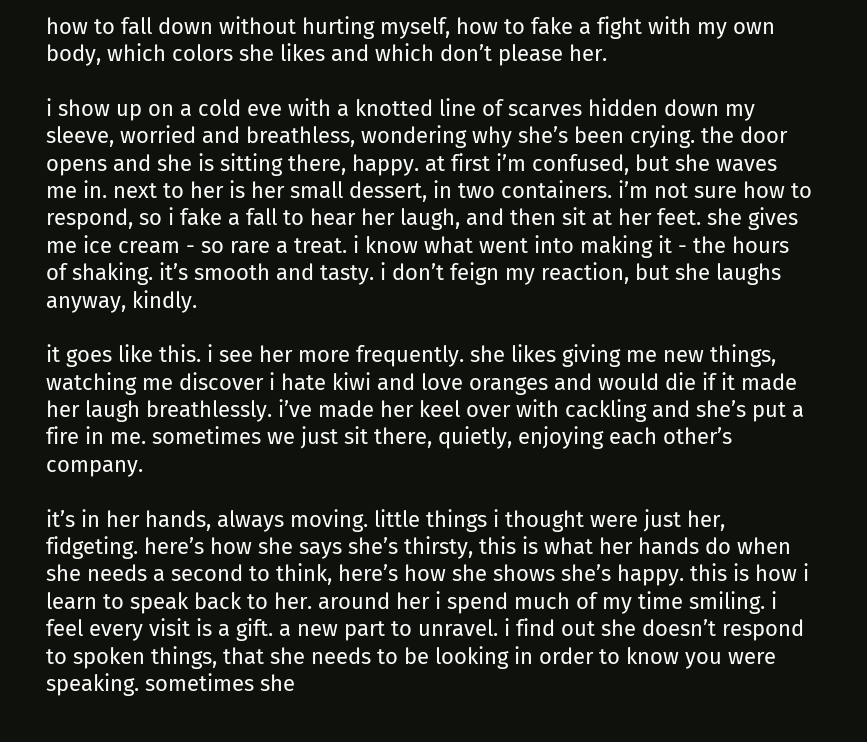how to fall down without hurting myself, how to fake a fight with my own body, which colors she likes and which don’t please her.

i show up on a cold eve with a knotted line of scarves hidden down my sleeve, worried and breathless, wondering why she’s been crying. the door opens and she is sitting there, happy. at first i’m confused, but she waves me in. next to her is her small dessert, in two containers. i’m not sure how to respond, so i fake a fall to hear her laugh, and then sit at her feet. she gives me ice cream - so rare a treat. i know what went into making it - the hours of shaking. it’s smooth and tasty. i don’t feign my reaction, but she laughs anyway, kindly.

it goes like this. i see her more frequently. she likes giving me new things, watching me discover i hate kiwi and love oranges and would die if it made her laugh breathlessly. i’ve made her keel over with cackling and she’s put a fire in me. sometimes we just sit there, quietly, enjoying each other’s company.

it’s in her hands, always moving. little things i thought were just her, fidgeting. here’s how she says she’s thirsty, this is what her hands do when she needs a second to think, here’s how she shows she’s happy. this is how i learn to speak back to her. around her i spend much of my time smiling. i feel every visit is a gift. a new part to unravel. i find out she doesn’t respond to spoken things, that she needs to be looking in order to know you were speaking. sometimes she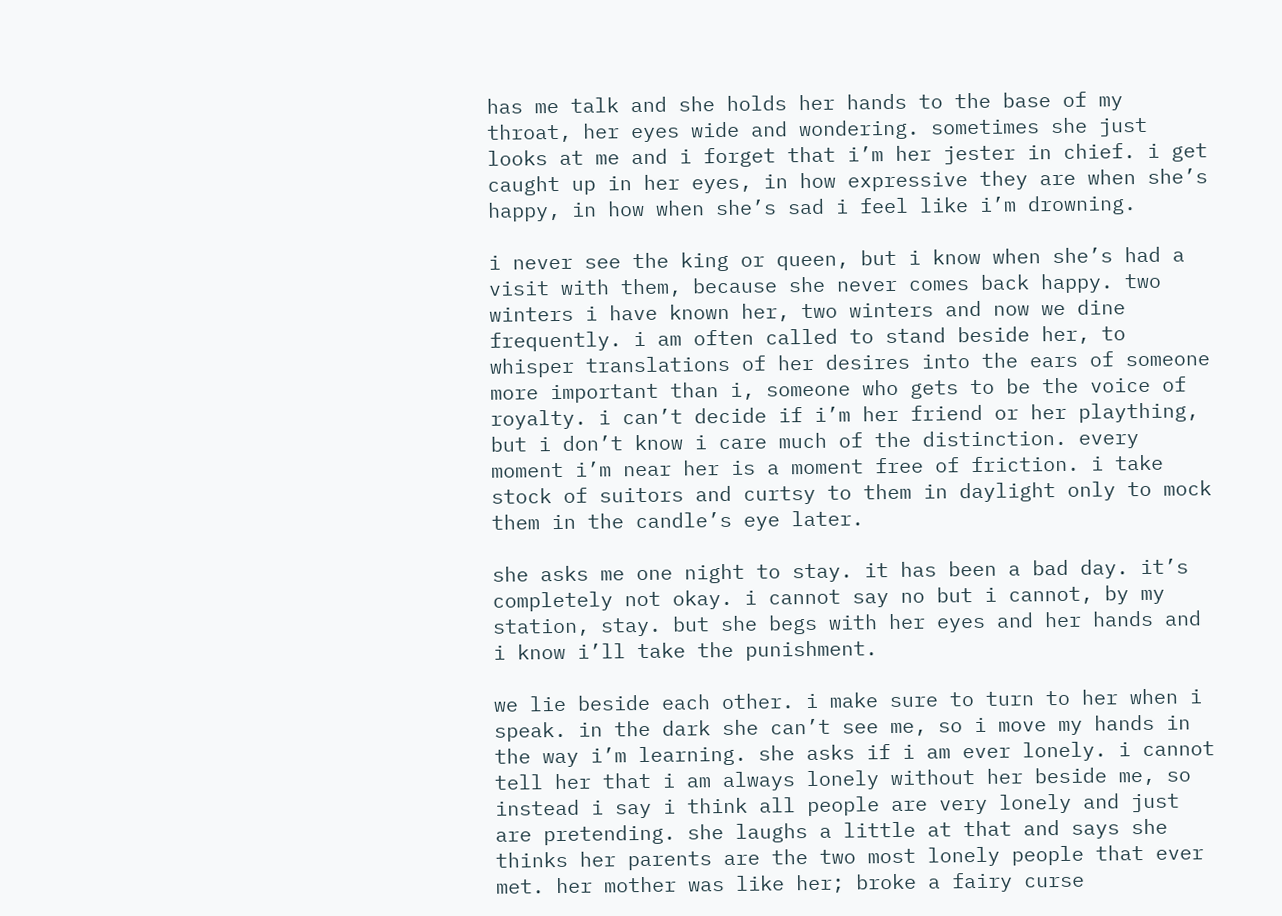has me talk and she holds her hands to the base of my throat, her eyes wide and wondering. sometimes she just looks at me and i forget that i’m her jester in chief. i get caught up in her eyes, in how expressive they are when she’s happy, in how when she’s sad i feel like i’m drowning.

i never see the king or queen, but i know when she’s had a visit with them, because she never comes back happy. two winters i have known her, two winters and now we dine frequently. i am often called to stand beside her, to whisper translations of her desires into the ears of someone more important than i, someone who gets to be the voice of royalty. i can’t decide if i’m her friend or her plaything, but i don’t know i care much of the distinction. every moment i’m near her is a moment free of friction. i take stock of suitors and curtsy to them in daylight only to mock them in the candle’s eye later.

she asks me one night to stay. it has been a bad day. it’s completely not okay. i cannot say no but i cannot, by my station, stay. but she begs with her eyes and her hands and i know i’ll take the punishment.

we lie beside each other. i make sure to turn to her when i speak. in the dark she can’t see me, so i move my hands in the way i’m learning. she asks if i am ever lonely. i cannot tell her that i am always lonely without her beside me, so instead i say i think all people are very lonely and just are pretending. she laughs a little at that and says she thinks her parents are the two most lonely people that ever met. her mother was like her; broke a fairy curse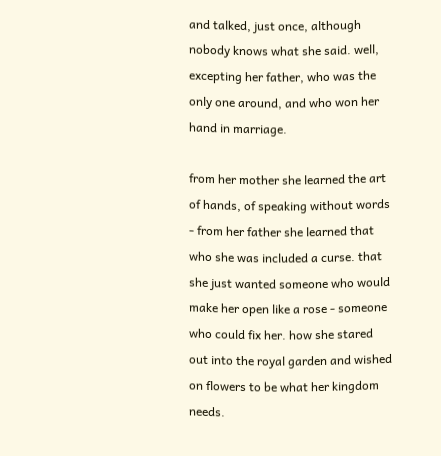and talked, just once, although nobody knows what she said. well, excepting her father, who was the only one around, and who won her hand in marriage.

from her mother she learned the art of hands, of speaking without words - from her father she learned that who she was included a curse. that she just wanted someone who would make her open like a rose - someone who could fix her. how she stared out into the royal garden and wished on flowers to be what her kingdom needs.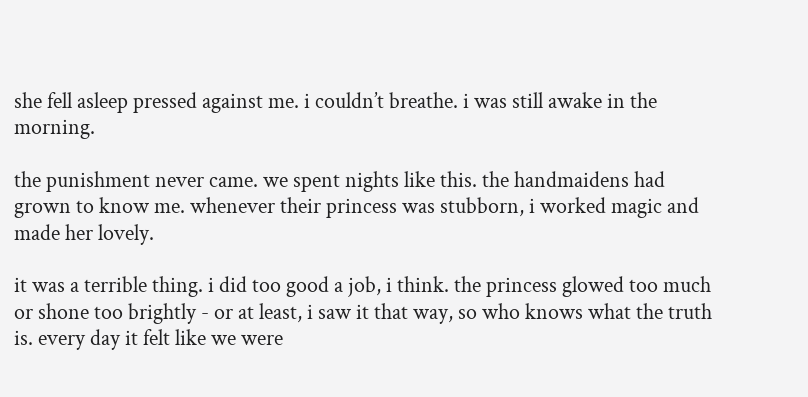she fell asleep pressed against me. i couldn’t breathe. i was still awake in the morning.

the punishment never came. we spent nights like this. the handmaidens had grown to know me. whenever their princess was stubborn, i worked magic and made her lovely.

it was a terrible thing. i did too good a job, i think. the princess glowed too much or shone too brightly - or at least, i saw it that way, so who knows what the truth is. every day it felt like we were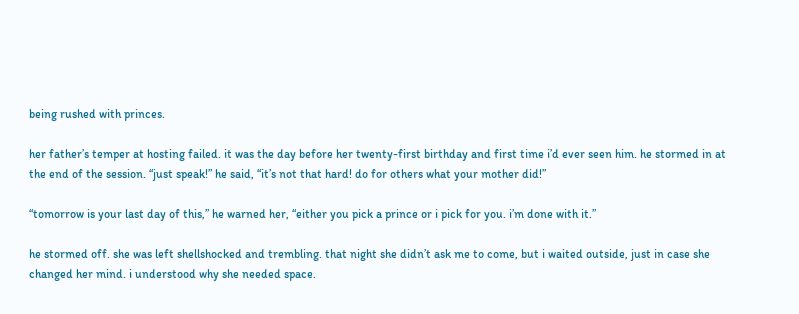being rushed with princes.

her father’s temper at hosting failed. it was the day before her twenty-first birthday and first time i’d ever seen him. he stormed in at the end of the session. “just speak!” he said, “it’s not that hard! do for others what your mother did!”

“tomorrow is your last day of this,” he warned her, “either you pick a prince or i pick for you. i’m done with it.”

he stormed off. she was left shellshocked and trembling. that night she didn’t ask me to come, but i waited outside, just in case she changed her mind. i understood why she needed space.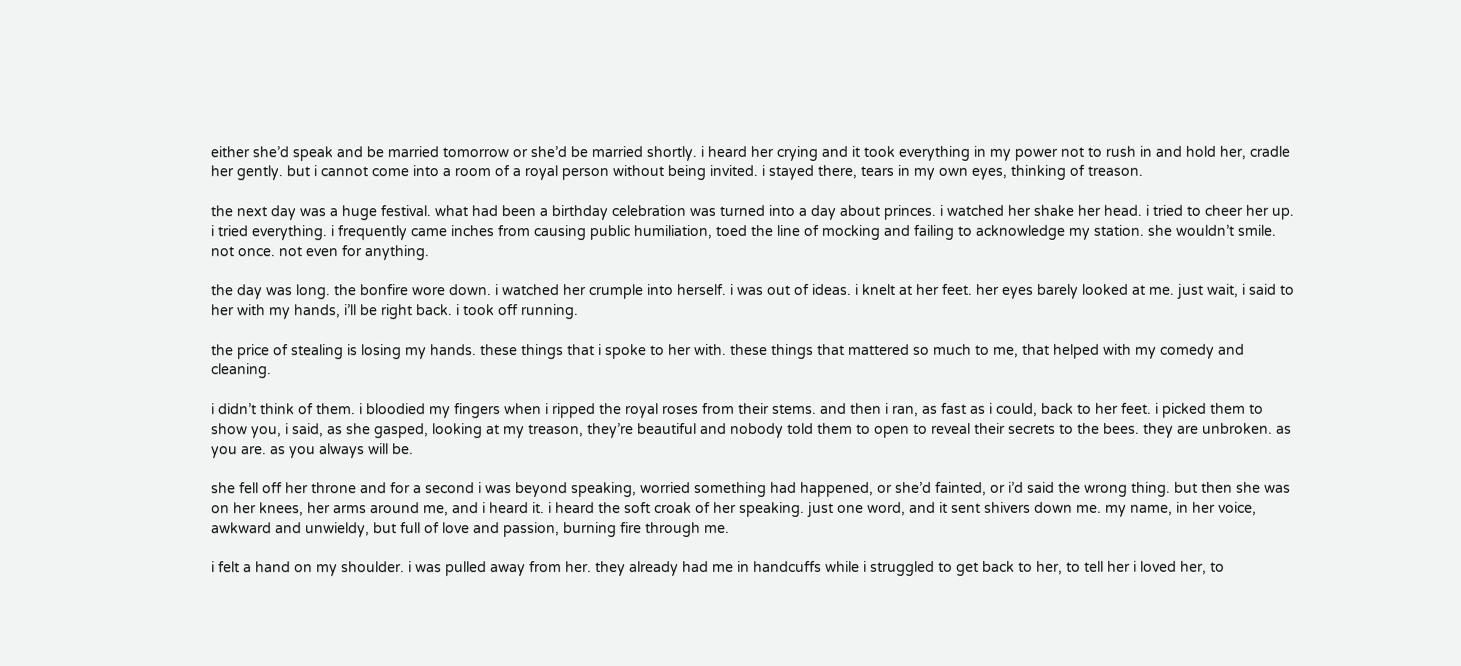either she’d speak and be married tomorrow or she’d be married shortly. i heard her crying and it took everything in my power not to rush in and hold her, cradle her gently. but i cannot come into a room of a royal person without being invited. i stayed there, tears in my own eyes, thinking of treason.

the next day was a huge festival. what had been a birthday celebration was turned into a day about princes. i watched her shake her head. i tried to cheer her up. i tried everything. i frequently came inches from causing public humiliation, toed the line of mocking and failing to acknowledge my station. she wouldn’t smile. not once. not even for anything.

the day was long. the bonfire wore down. i watched her crumple into herself. i was out of ideas. i knelt at her feet. her eyes barely looked at me. just wait, i said to her with my hands, i’ll be right back. i took off running.

the price of stealing is losing my hands. these things that i spoke to her with. these things that mattered so much to me, that helped with my comedy and cleaning.

i didn’t think of them. i bloodied my fingers when i ripped the royal roses from their stems. and then i ran, as fast as i could, back to her feet. i picked them to show you, i said, as she gasped, looking at my treason, they’re beautiful and nobody told them to open to reveal their secrets to the bees. they are unbroken. as you are. as you always will be.

she fell off her throne and for a second i was beyond speaking, worried something had happened, or she’d fainted, or i’d said the wrong thing. but then she was on her knees, her arms around me, and i heard it. i heard the soft croak of her speaking. just one word, and it sent shivers down me. my name, in her voice, awkward and unwieldy, but full of love and passion, burning fire through me.

i felt a hand on my shoulder. i was pulled away from her. they already had me in handcuffs while i struggled to get back to her, to tell her i loved her, to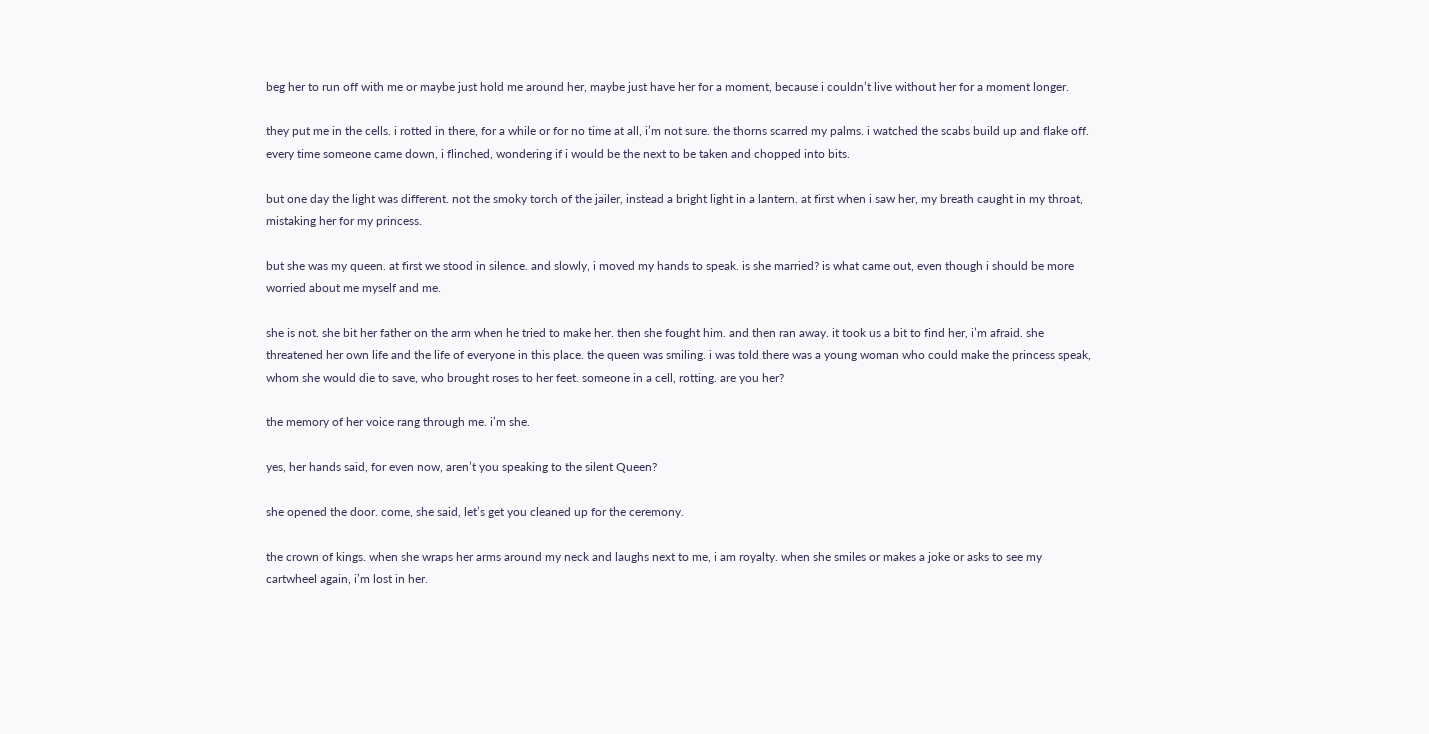beg her to run off with me or maybe just hold me around her, maybe just have her for a moment, because i couldn’t live without her for a moment longer.

they put me in the cells. i rotted in there, for a while or for no time at all, i’m not sure. the thorns scarred my palms. i watched the scabs build up and flake off. every time someone came down, i flinched, wondering if i would be the next to be taken and chopped into bits.

but one day the light was different. not the smoky torch of the jailer, instead a bright light in a lantern. at first when i saw her, my breath caught in my throat, mistaking her for my princess.

but she was my queen. at first we stood in silence. and slowly, i moved my hands to speak. is she married? is what came out, even though i should be more worried about me myself and me.

she is not. she bit her father on the arm when he tried to make her. then she fought him. and then ran away. it took us a bit to find her, i’m afraid. she threatened her own life and the life of everyone in this place. the queen was smiling. i was told there was a young woman who could make the princess speak, whom she would die to save, who brought roses to her feet. someone in a cell, rotting. are you her?

the memory of her voice rang through me. i’m she.

yes, her hands said, for even now, aren’t you speaking to the silent Queen?

she opened the door. come, she said, let’s get you cleaned up for the ceremony.

the crown of kings. when she wraps her arms around my neck and laughs next to me, i am royalty. when she smiles or makes a joke or asks to see my cartwheel again, i’m lost in her.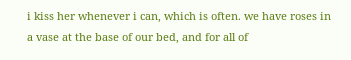i kiss her whenever i can, which is often. we have roses in a vase at the base of our bed, and for all of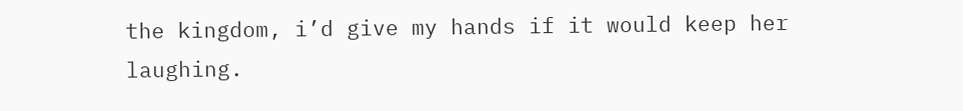the kingdom, i’d give my hands if it would keep her laughing.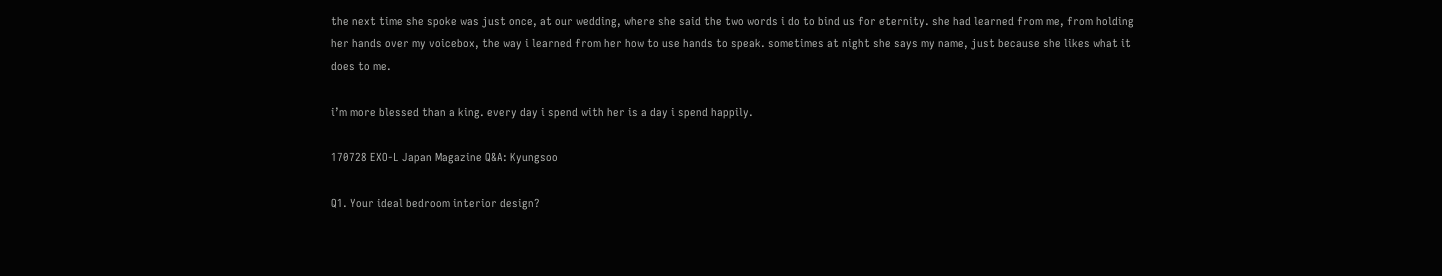the next time she spoke was just once, at our wedding, where she said the two words i do to bind us for eternity. she had learned from me, from holding her hands over my voicebox, the way i learned from her how to use hands to speak. sometimes at night she says my name, just because she likes what it does to me.

i’m more blessed than a king. every day i spend with her is a day i spend happily.

170728 EXO-L Japan Magazine Q&A: Kyungsoo

Q1. Your ideal bedroom interior design?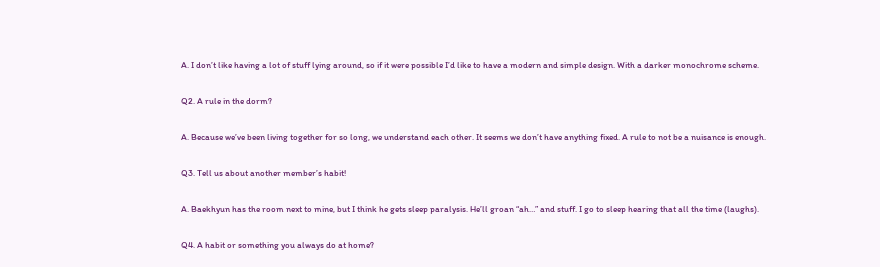A. I don’t like having a lot of stuff lying around, so if it were possible I’d like to have a modern and simple design. With a darker monochrome scheme.

Q2. A rule in the dorm?

A. Because we’ve been living together for so long, we understand each other. It seems we don’t have anything fixed. A rule to not be a nuisance is enough.

Q3. Tell us about another member’s habit!

A. Baekhyun has the room next to mine, but I think he gets sleep paralysis. He’ll groan “ah…” and stuff. I go to sleep hearing that all the time (laughs).

Q4. A habit or something you always do at home?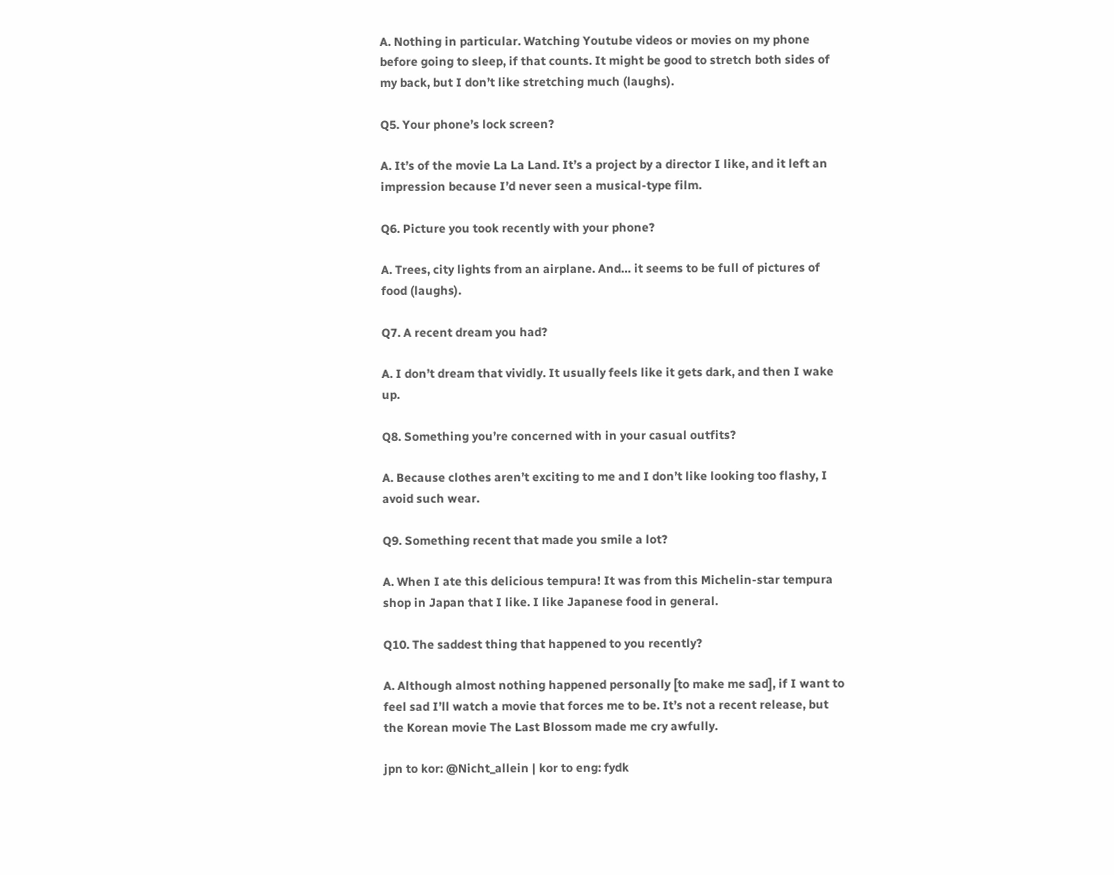A. Nothing in particular. Watching Youtube videos or movies on my phone before going to sleep, if that counts. It might be good to stretch both sides of my back, but I don’t like stretching much (laughs).

Q5. Your phone’s lock screen?

A. It’s of the movie La La Land. It’s a project by a director I like, and it left an impression because I’d never seen a musical-type film.

Q6. Picture you took recently with your phone?

A. Trees, city lights from an airplane. And… it seems to be full of pictures of food (laughs).

Q7. A recent dream you had?

A. I don’t dream that vividly. It usually feels like it gets dark, and then I wake up.

Q8. Something you’re concerned with in your casual outfits?

A. Because clothes aren’t exciting to me and I don’t like looking too flashy, I avoid such wear.

Q9. Something recent that made you smile a lot?

A. When I ate this delicious tempura! It was from this Michelin-star tempura shop in Japan that I like. I like Japanese food in general.

Q10. The saddest thing that happened to you recently?

A. Although almost nothing happened personally [to make me sad], if I want to feel sad I’ll watch a movie that forces me to be. It’s not a recent release, but the Korean movie The Last Blossom made me cry awfully.

jpn to kor: @Nicht_allein | kor to eng: fydk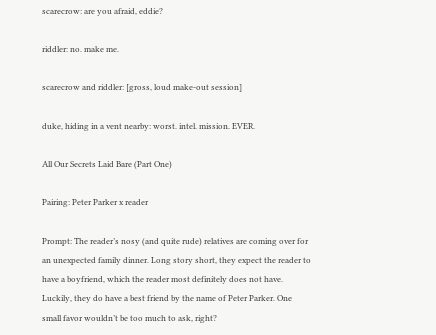scarecrow: are you afraid, eddie?

riddler: no. make me.

scarecrow and riddler: [gross, loud make-out session]

duke, hiding in a vent nearby: worst. intel. mission. EVER.

All Our Secrets Laid Bare (Part One)

Pairing: Peter Parker x reader

Prompt: The reader’s nosy (and quite rude) relatives are coming over for an unexpected family dinner. Long story short, they expect the reader to have a boyfriend, which the reader most definitely does not have. Luckily, they do have a best friend by the name of Peter Parker. One small favor wouldn’t be too much to ask, right?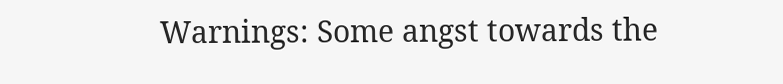Warnings: Some angst towards the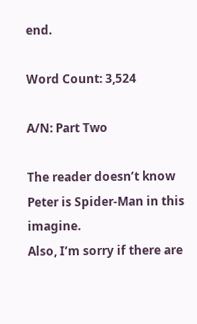end.

Word Count: 3,524

A/N: Part Two

The reader doesn’t know Peter is Spider-Man in this imagine.
Also, I’m sorry if there are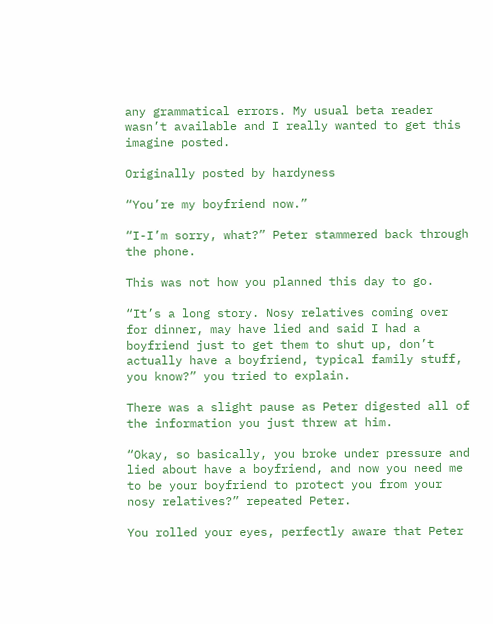any grammatical errors. My usual beta reader wasn’t available and I really wanted to get this imagine posted.

Originally posted by hardyness

“You’re my boyfriend now.”

“I-I’m sorry, what?” Peter stammered back through the phone.

This was not how you planned this day to go.

“It’s a long story. Nosy relatives coming over for dinner, may have lied and said I had a boyfriend just to get them to shut up, don’t actually have a boyfriend, typical family stuff, you know?” you tried to explain.

There was a slight pause as Peter digested all of the information you just threw at him.

“Okay, so basically, you broke under pressure and lied about have a boyfriend, and now you need me to be your boyfriend to protect you from your nosy relatives?” repeated Peter.

You rolled your eyes, perfectly aware that Peter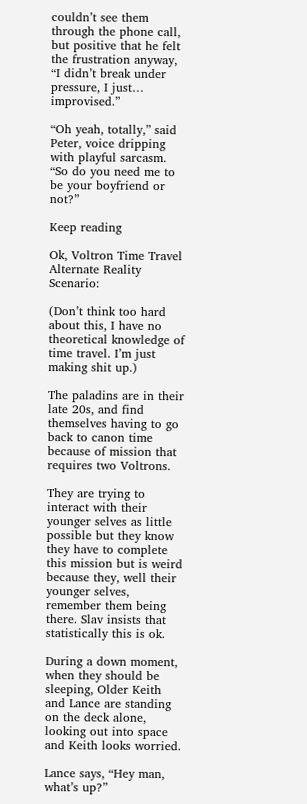couldn’t see them through the phone call, but positive that he felt the frustration anyway, “I didn’t break under pressure, I just… improvised.”

“Oh yeah, totally,” said Peter, voice dripping with playful sarcasm. “So do you need me to be your boyfriend or not?”

Keep reading

Ok, Voltron Time Travel Alternate Reality Scenario:

(Don’t think too hard about this, I have no theoretical knowledge of time travel. I’m just making shit up.)

The paladins are in their late 20s, and find themselves having to go back to canon time because of mission that requires two Voltrons.

They are trying to interact with their younger selves as little possible but they know they have to complete this mission but is weird because they, well their younger selves, remember them being there. Slav insists that statistically this is ok.

During a down moment, when they should be sleeping, Older Keith and Lance are standing on the deck alone, looking out into space and Keith looks worried.

Lance says, “Hey man, what’s up?”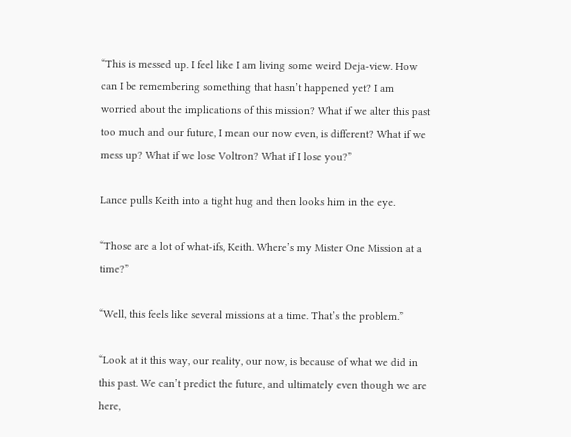“This is messed up. I feel like I am living some weird Deja-view. How can I be remembering something that hasn’t happened yet? I am worried about the implications of this mission? What if we alter this past too much and our future, I mean our now even, is different? What if we mess up? What if we lose Voltron? What if I lose you?”

Lance pulls Keith into a tight hug and then looks him in the eye.

“Those are a lot of what-ifs, Keith. Where’s my Mister One Mission at a time?”

“Well, this feels like several missions at a time. That’s the problem.”

“Look at it this way, our reality, our now, is because of what we did in this past. We can’t predict the future, and ultimately even though we are here,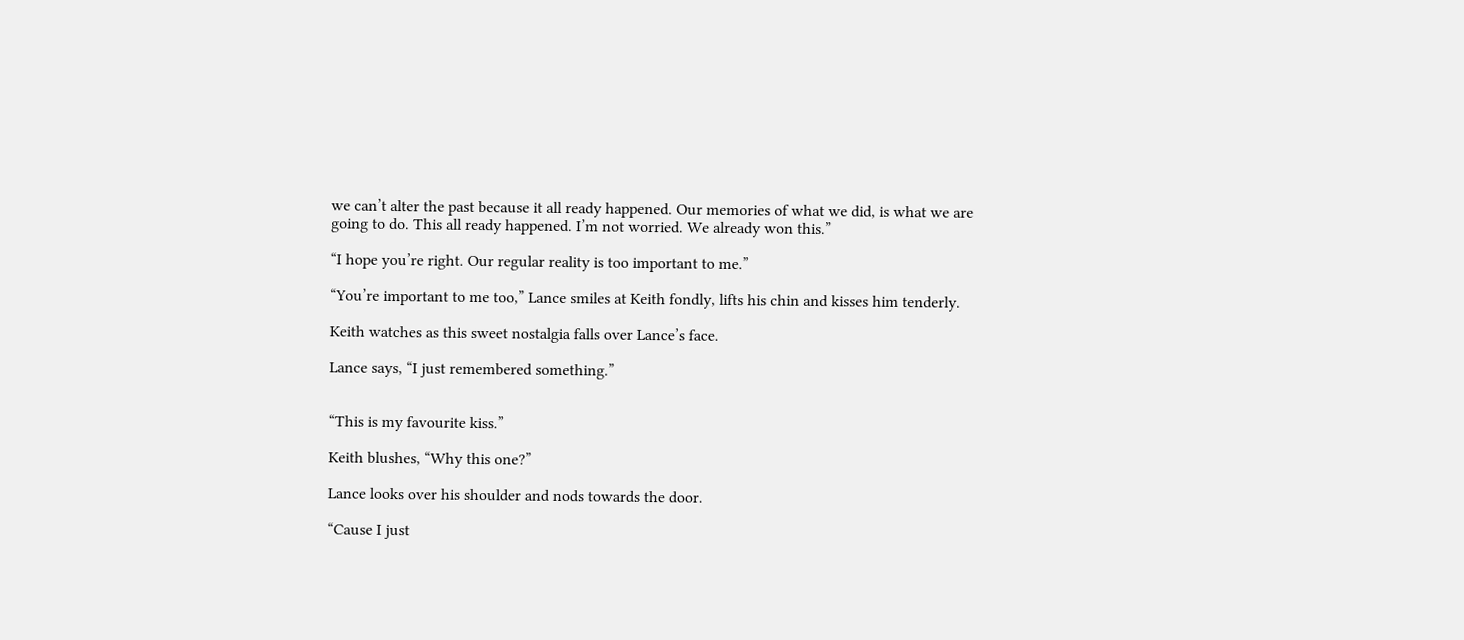we can’t alter the past because it all ready happened. Our memories of what we did, is what we are going to do. This all ready happened. I’m not worried. We already won this.”

“I hope you’re right. Our regular reality is too important to me.”

“You’re important to me too,” Lance smiles at Keith fondly, lifts his chin and kisses him tenderly.

Keith watches as this sweet nostalgia falls over Lance’s face.

Lance says, “I just remembered something.”


“This is my favourite kiss.”

Keith blushes, “Why this one?”

Lance looks over his shoulder and nods towards the door.

“Cause I just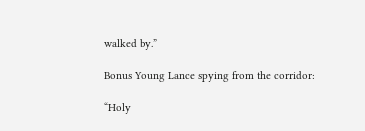walked by.”

Bonus Young Lance spying from the corridor:

“Holy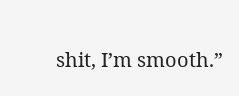shit, I’m smooth.”